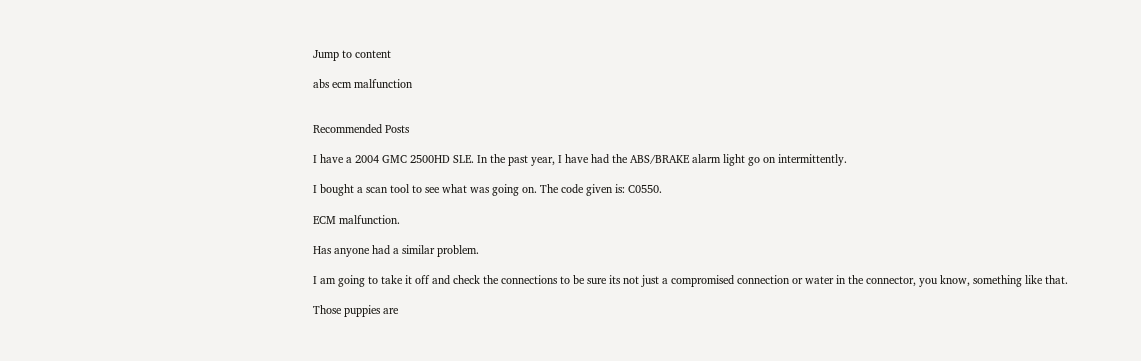Jump to content

abs ecm malfunction


Recommended Posts

I have a 2004 GMC 2500HD SLE. In the past year, I have had the ABS/BRAKE alarm light go on intermittently.

I bought a scan tool to see what was going on. The code given is: C0550.

ECM malfunction.

Has anyone had a similar problem.

I am going to take it off and check the connections to be sure its not just a compromised connection or water in the connector, you know, something like that.

Those puppies are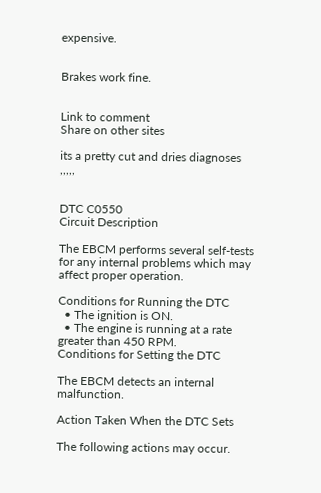expensive.


Brakes work fine.


Link to comment
Share on other sites

its a pretty cut and dries diagnoses ,,,,,


DTC C0550
Circuit Description

The EBCM performs several self-tests for any internal problems which may affect proper operation.

Conditions for Running the DTC
  • The ignition is ON.
  • The engine is running at a rate greater than 450 RPM.
Conditions for Setting the DTC

The EBCM detects an internal malfunction.

Action Taken When the DTC Sets

The following actions may occur.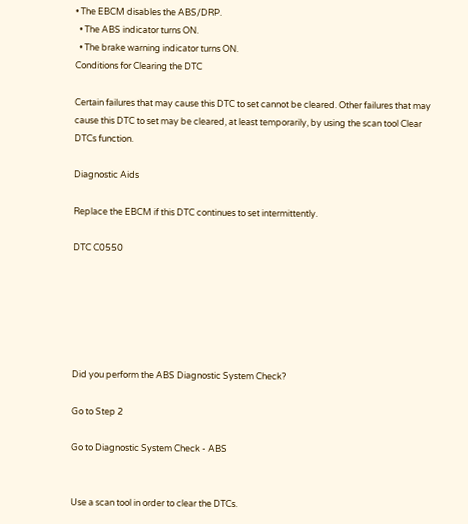• The EBCM disables the ABS/DRP.
  • The ABS indicator turns ON.
  • The brake warning indicator turns ON.
Conditions for Clearing the DTC

Certain failures that may cause this DTC to set cannot be cleared. Other failures that may cause this DTC to set may be cleared, at least temporarily, by using the scan tool Clear DTCs function.

Diagnostic Aids

Replace the EBCM if this DTC continues to set intermittently.

DTC C0550






Did you perform the ABS Diagnostic System Check?

Go to Step 2

Go to Diagnostic System Check - ABS


Use a scan tool in order to clear the DTCs.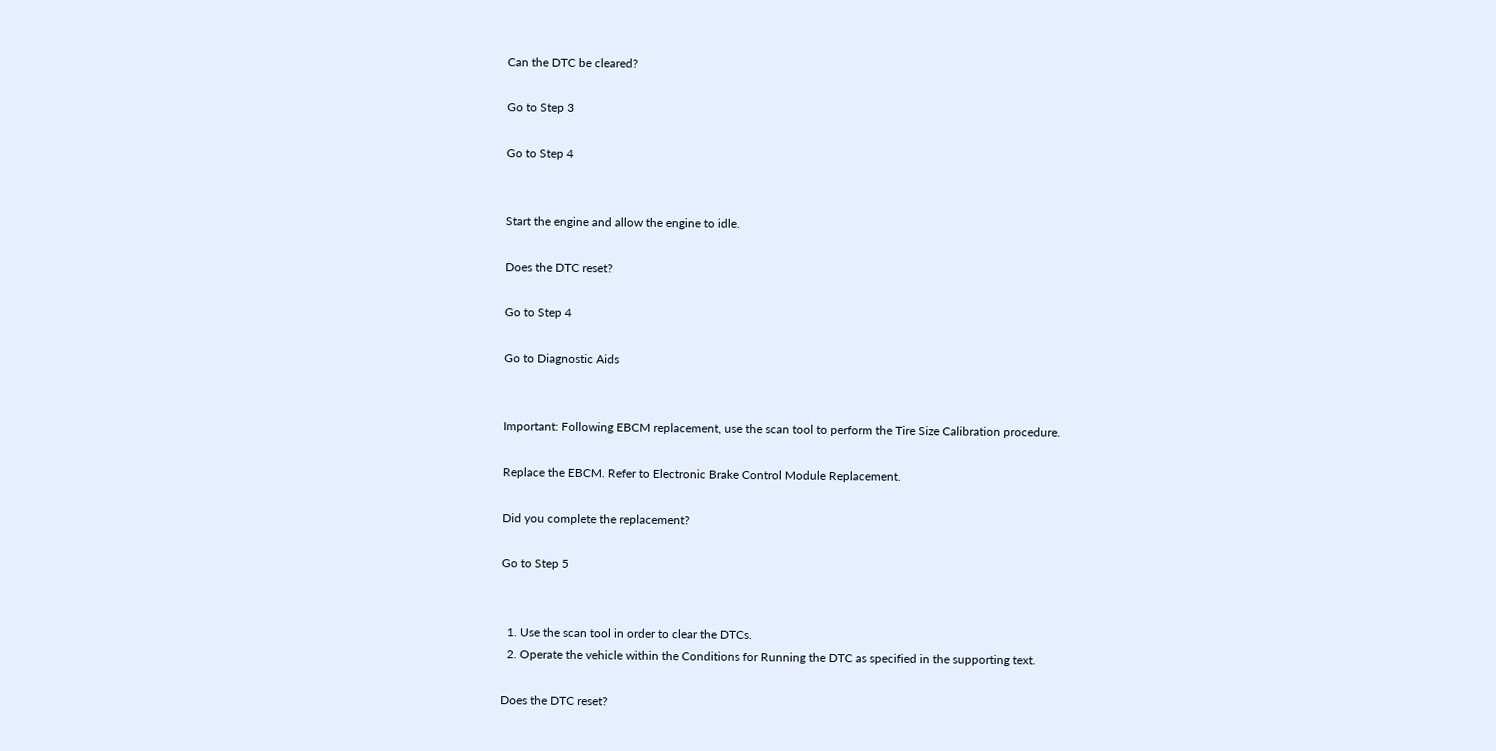Can the DTC be cleared?

Go to Step 3

Go to Step 4


Start the engine and allow the engine to idle.

Does the DTC reset?

Go to Step 4

Go to Diagnostic Aids


Important: Following EBCM replacement, use the scan tool to perform the Tire Size Calibration procedure.

Replace the EBCM. Refer to Electronic Brake Control Module Replacement.

Did you complete the replacement?

Go to Step 5


  1. Use the scan tool in order to clear the DTCs.
  2. Operate the vehicle within the Conditions for Running the DTC as specified in the supporting text.

Does the DTC reset?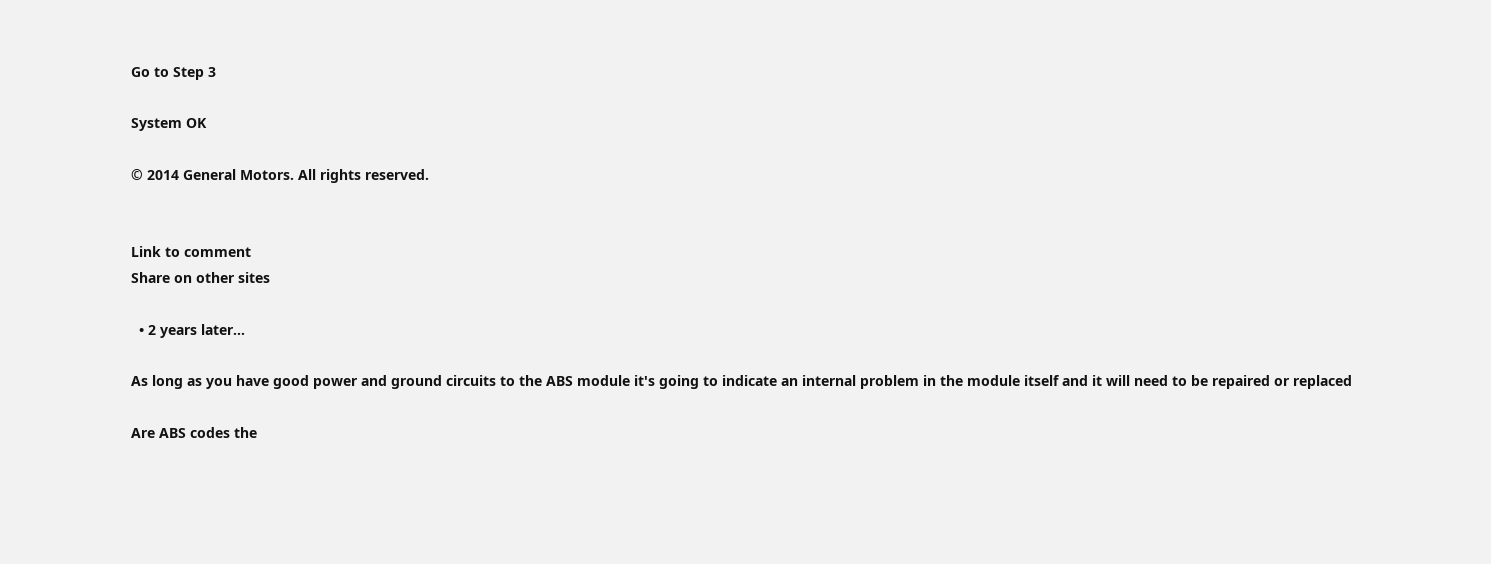Go to Step 3

System OK

© 2014 General Motors. All rights reserved.


Link to comment
Share on other sites

  • 2 years later...

As long as you have good power and ground circuits to the ABS module it's going to indicate an internal problem in the module itself and it will need to be repaired or replaced

Are ABS codes the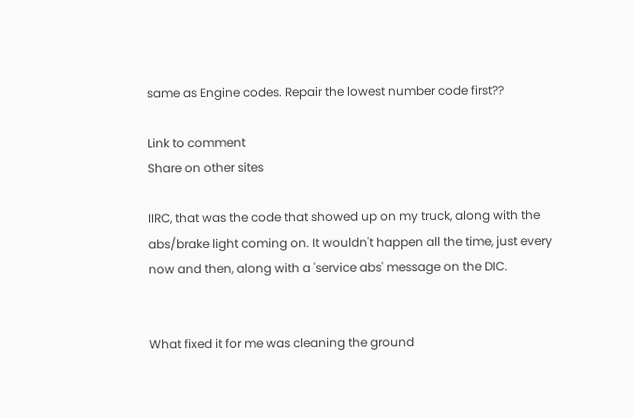same as Engine codes. Repair the lowest number code first??

Link to comment
Share on other sites

IIRC, that was the code that showed up on my truck, along with the abs/brake light coming on. It wouldn't happen all the time, just every now and then, along with a 'service abs' message on the DIC.


What fixed it for me was cleaning the ground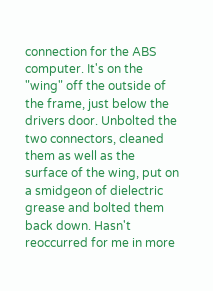connection for the ABS computer. It's on the "wing" off the outside of the frame, just below the drivers door. Unbolted the two connectors, cleaned them as well as the surface of the wing, put on a smidgeon of dielectric grease and bolted them back down. Hasn't reoccurred for me in more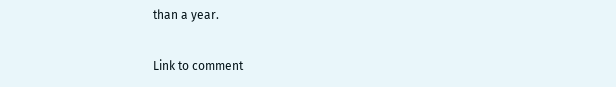than a year.

Link to comment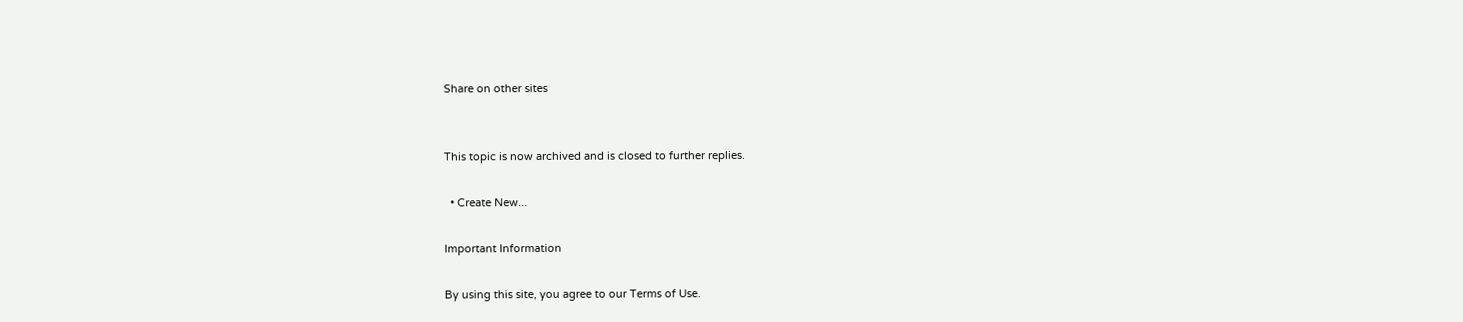Share on other sites


This topic is now archived and is closed to further replies.

  • Create New...

Important Information

By using this site, you agree to our Terms of Use.